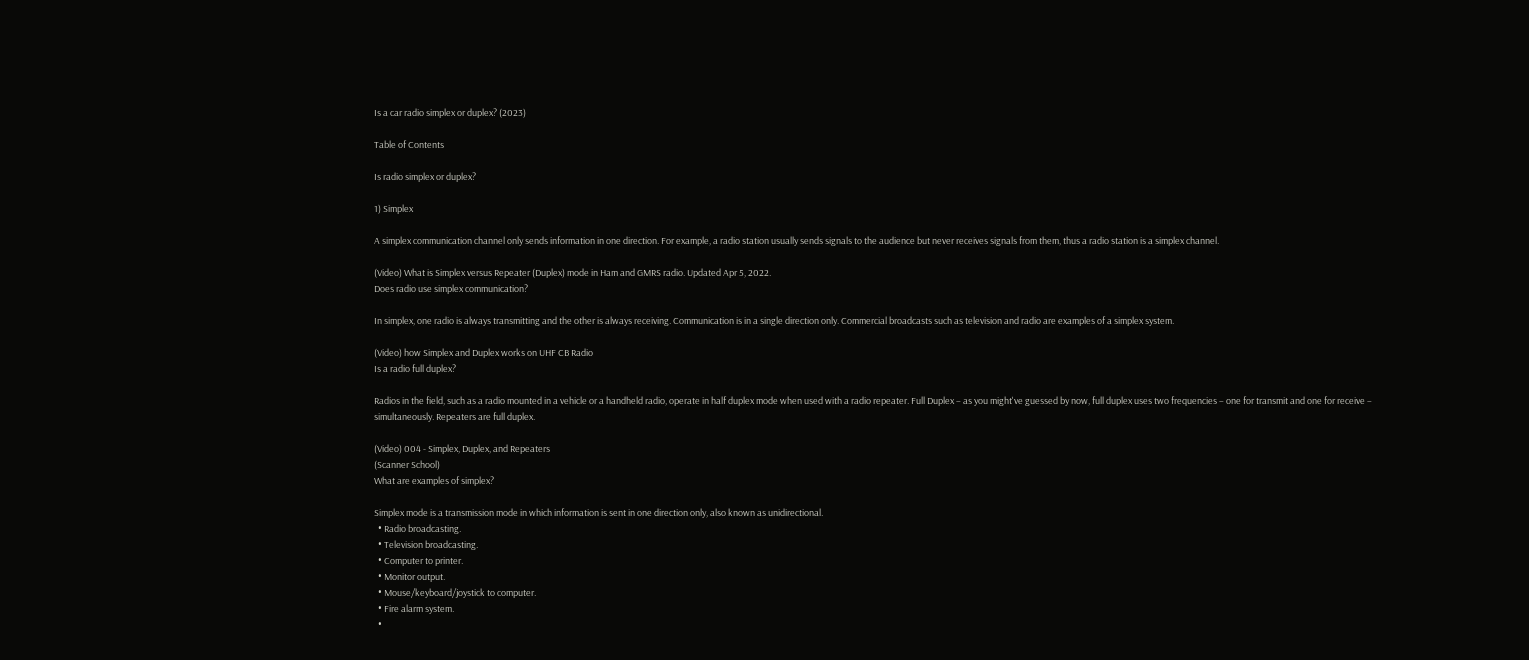Is a car radio simplex or duplex? (2023)

Table of Contents

Is radio simplex or duplex?

1) Simplex

A simplex communication channel only sends information in one direction. For example, a radio station usually sends signals to the audience but never receives signals from them, thus a radio station is a simplex channel.

(Video) What is Simplex versus Repeater (Duplex) mode in Ham and GMRS radio. Updated Apr 5, 2022.
Does radio use simplex communication?

In simplex, one radio is always transmitting and the other is always receiving. Communication is in a single direction only. Commercial broadcasts such as television and radio are examples of a simplex system.

(Video) how Simplex and Duplex works on UHF CB Radio
Is a radio full duplex?

Radios in the field, such as a radio mounted in a vehicle or a handheld radio, operate in half duplex mode when used with a radio repeater. Full Duplex – as you might've guessed by now, full duplex uses two frequencies – one for transmit and one for receive – simultaneously. Repeaters are full duplex.

(Video) 004 - Simplex, Duplex, and Repeaters
(Scanner School)
What are examples of simplex?

Simplex mode is a transmission mode in which information is sent in one direction only, also known as unidirectional.
  • Radio broadcasting.
  • Television broadcasting.
  • Computer to printer.
  • Monitor output.
  • Mouse/keyboard/joystick to computer.
  • Fire alarm system.
  •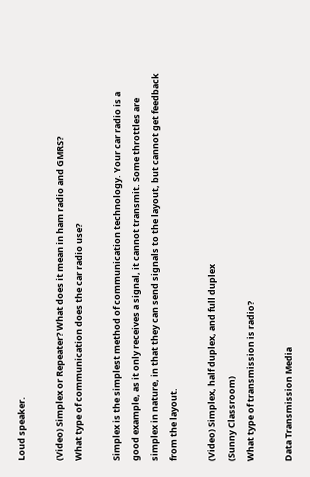Loud speaker.

(Video) Simplex or Repeater? What does it mean in ham radio and GMRS?
What type of communication does the car radio use?

Simplex is the simplest method of communication technology. Your car radio is a good example, as it only receives a signal, it cannot transmit. Some throttles are simplex in nature, in that they can send signals to the layout, but cannot get feedback from the layout.

(Video) Simplex, half duplex, and full duplex
(Sunny Classroom)
What type of transmission is radio?

Data Transmission Media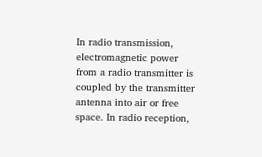In radio transmission, electromagnetic power from a radio transmitter is coupled by the transmitter antenna into air or free space. In radio reception,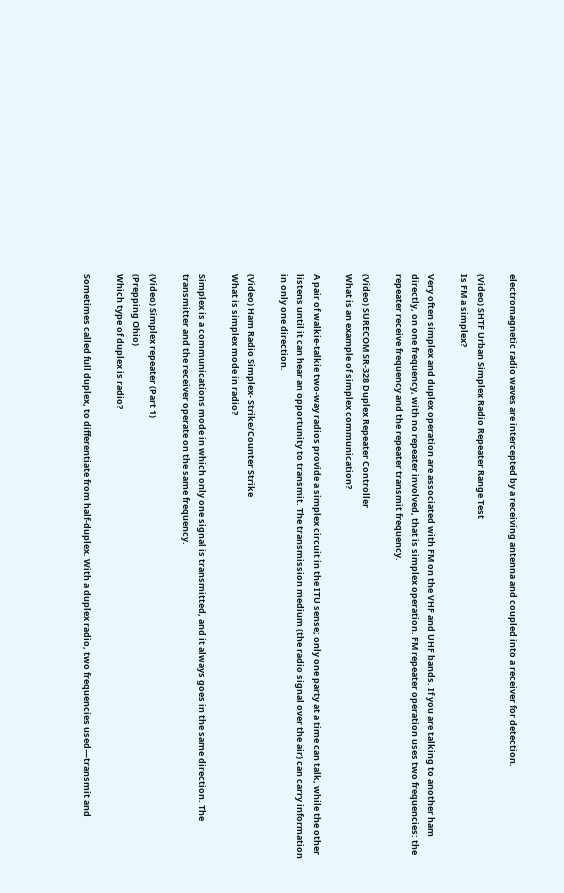electromagnetic radio waves are intercepted by a receiving antenna and coupled into a receiver for detection.

(Video) SHTF Urban Simplex Radio Repeater Range Test
Is FM a simplex?

Very often simplex and duplex operation are associated with FM on the VHF and UHF bands. If you are talking to another ham directly, on one frequency, with no repeater involved, that is simplex operation. FM repeater operation uses two frequencies: the repeater receive frequency and the repeater transmit frequency.

(Video) SURECOM SR-328 Duplex Repeater Controller
What is an example of simplex communication?

A pair of walkie-talkie two-way radios provide a simplex circuit in the ITU sense; only one party at a time can talk, while the other listens until it can hear an opportunity to transmit. The transmission medium (the radio signal over the air) can carry information in only one direction.

(Video) Ham Radio Simplex- Strike/Counter Strike
What is simplex mode in radio?

Simplex is a communications mode in which only one signal is transmitted, and it always goes in the same direction. The transmitter and the receiver operate on the same frequency.

(Video) Simplex repeater (Part 1)
(Prepping Ohio)
Which type of duplex is radio?

Sometimes called full duplex, to differentiate from half-duplex. With a duplex radio, two frequencies used—transmit and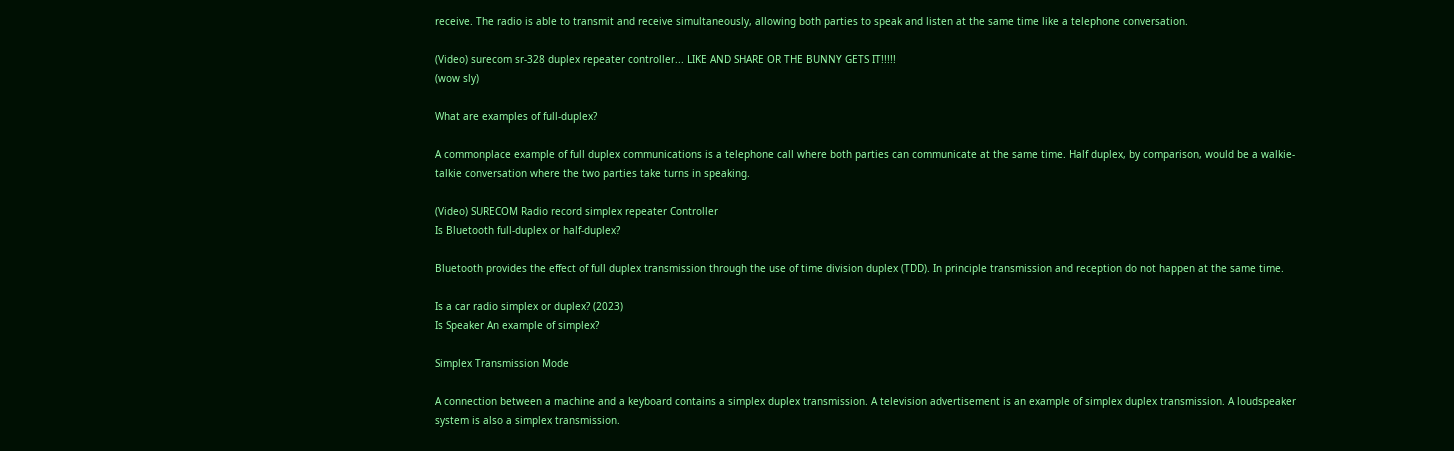receive. The radio is able to transmit and receive simultaneously, allowing both parties to speak and listen at the same time like a telephone conversation.

(Video) surecom sr-328 duplex repeater controller... LIKE AND SHARE OR THE BUNNY GETS IT!!!!!
(wow sly)

What are examples of full-duplex?

A commonplace example of full duplex communications is a telephone call where both parties can communicate at the same time. Half duplex, by comparison, would be a walkie-talkie conversation where the two parties take turns in speaking.

(Video) SURECOM Radio record simplex repeater Controller
Is Bluetooth full-duplex or half-duplex?

Bluetooth provides the effect of full duplex transmission through the use of time division duplex (TDD). In principle transmission and reception do not happen at the same time.

Is a car radio simplex or duplex? (2023)
Is Speaker An example of simplex?

Simplex Transmission Mode

A connection between a machine and a keyboard contains a simplex duplex transmission. A television advertisement is an example of simplex duplex transmission. A loudspeaker system is also a simplex transmission.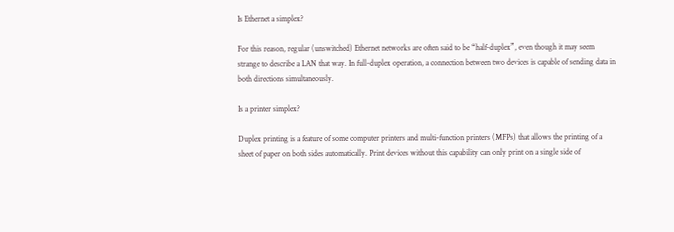Is Ethernet a simplex?

For this reason, regular (unswitched) Ethernet networks are often said to be “half-duplex”, even though it may seem strange to describe a LAN that way. In full-duplex operation, a connection between two devices is capable of sending data in both directions simultaneously.

Is a printer simplex?

Duplex printing is a feature of some computer printers and multi-function printers (MFPs) that allows the printing of a sheet of paper on both sides automatically. Print devices without this capability can only print on a single side of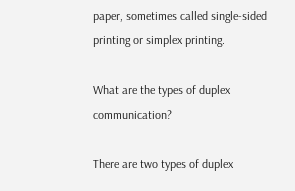paper, sometimes called single-sided printing or simplex printing.

What are the types of duplex communication?

There are two types of duplex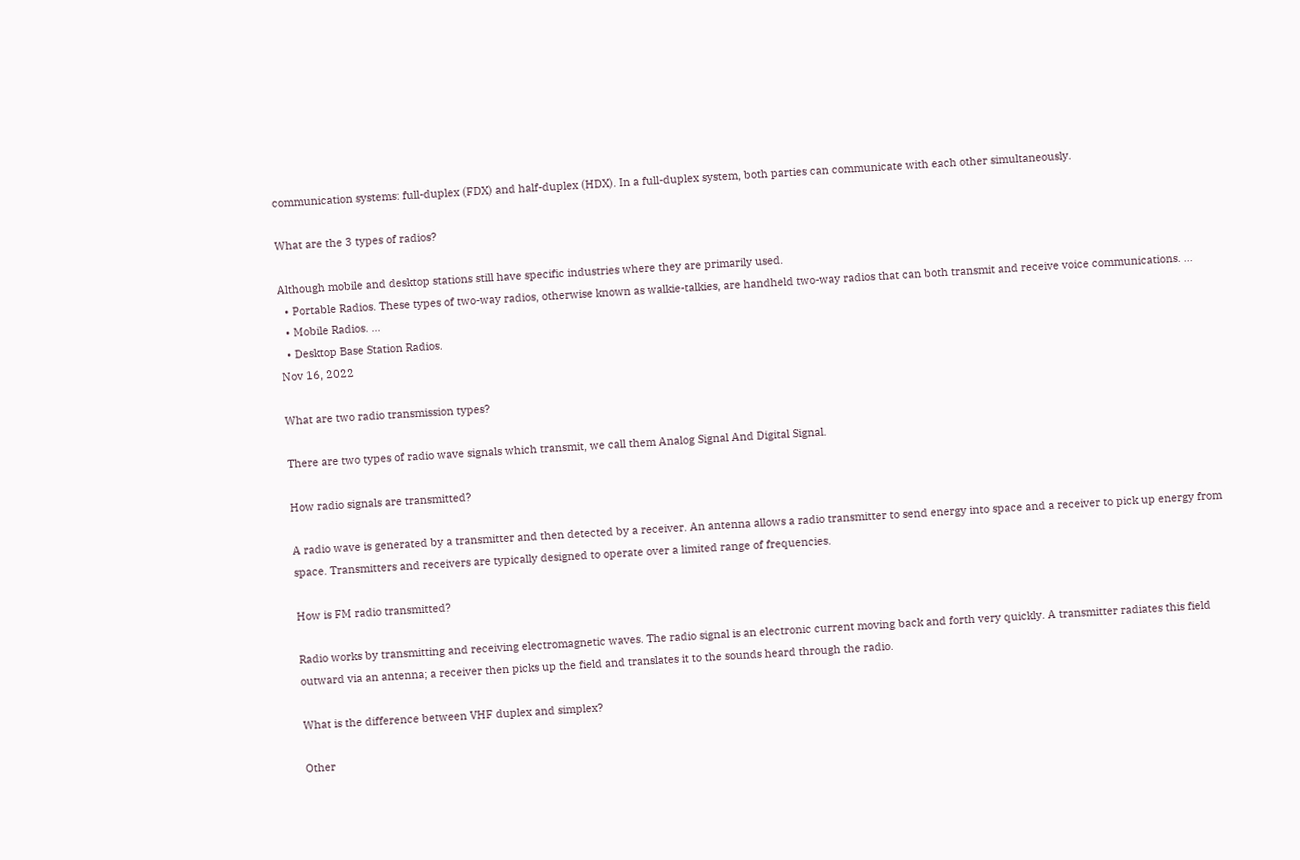communication systems: full-duplex (FDX) and half-duplex (HDX). In a full-duplex system, both parties can communicate with each other simultaneously.

What are the 3 types of radios?

Although mobile and desktop stations still have specific industries where they are primarily used.
  • Portable Radios. These types of two-way radios, otherwise known as walkie-talkies, are handheld two-way radios that can both transmit and receive voice communications. ...
  • Mobile Radios. ...
  • Desktop Base Station Radios.
Nov 16, 2022

What are two radio transmission types?

There are two types of radio wave signals which transmit, we call them Analog Signal And Digital Signal.

How radio signals are transmitted?

A radio wave is generated by a transmitter and then detected by a receiver. An antenna allows a radio transmitter to send energy into space and a receiver to pick up energy from space. Transmitters and receivers are typically designed to operate over a limited range of frequencies.

How is FM radio transmitted?

Radio works by transmitting and receiving electromagnetic waves. The radio signal is an electronic current moving back and forth very quickly. A transmitter radiates this field outward via an antenna; a receiver then picks up the field and translates it to the sounds heard through the radio.

What is the difference between VHF duplex and simplex?

Other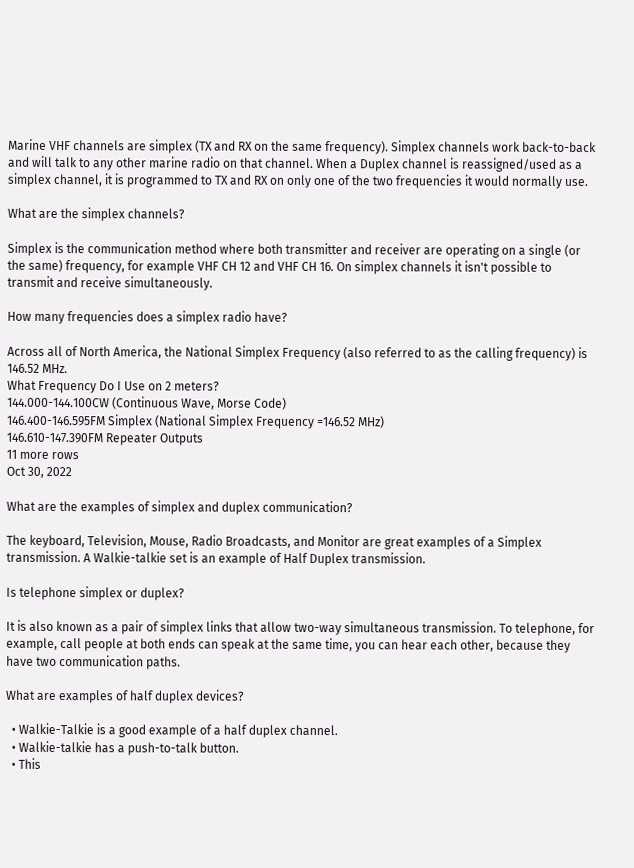Marine VHF channels are simplex (TX and RX on the same frequency). Simplex channels work back-to-back and will talk to any other marine radio on that channel. When a Duplex channel is reassigned/used as a simplex channel, it is programmed to TX and RX on only one of the two frequencies it would normally use.

What are the simplex channels?

Simplex is the communication method where both transmitter and receiver are operating on a single (or the same) frequency, for example VHF CH 12 and VHF CH 16. On simplex channels it isn't possible to transmit and receive simultaneously.

How many frequencies does a simplex radio have?

Across all of North America, the National Simplex Frequency (also referred to as the calling frequency) is 146.52 MHz.
What Frequency Do I Use on 2 meters?
144.000-144.100CW (Continuous Wave, Morse Code)
146.400-146.595FM Simplex (National Simplex Frequency =146.52 MHz)
146.610-147.390FM Repeater Outputs
11 more rows
Oct 30, 2022

What are the examples of simplex and duplex communication?

The keyboard, Television, Mouse, Radio Broadcasts, and Monitor are great examples of a Simplex transmission. A Walkie-talkie set is an example of Half Duplex transmission.

Is telephone simplex or duplex?

It is also known as a pair of simplex links that allow two-way simultaneous transmission. To telephone, for example, call people at both ends can speak at the same time, you can hear each other, because they have two communication paths.

What are examples of half duplex devices?

  • Walkie-Talkie is a good example of a half duplex channel.
  • Walkie-talkie has a push-to-talk button.
  • This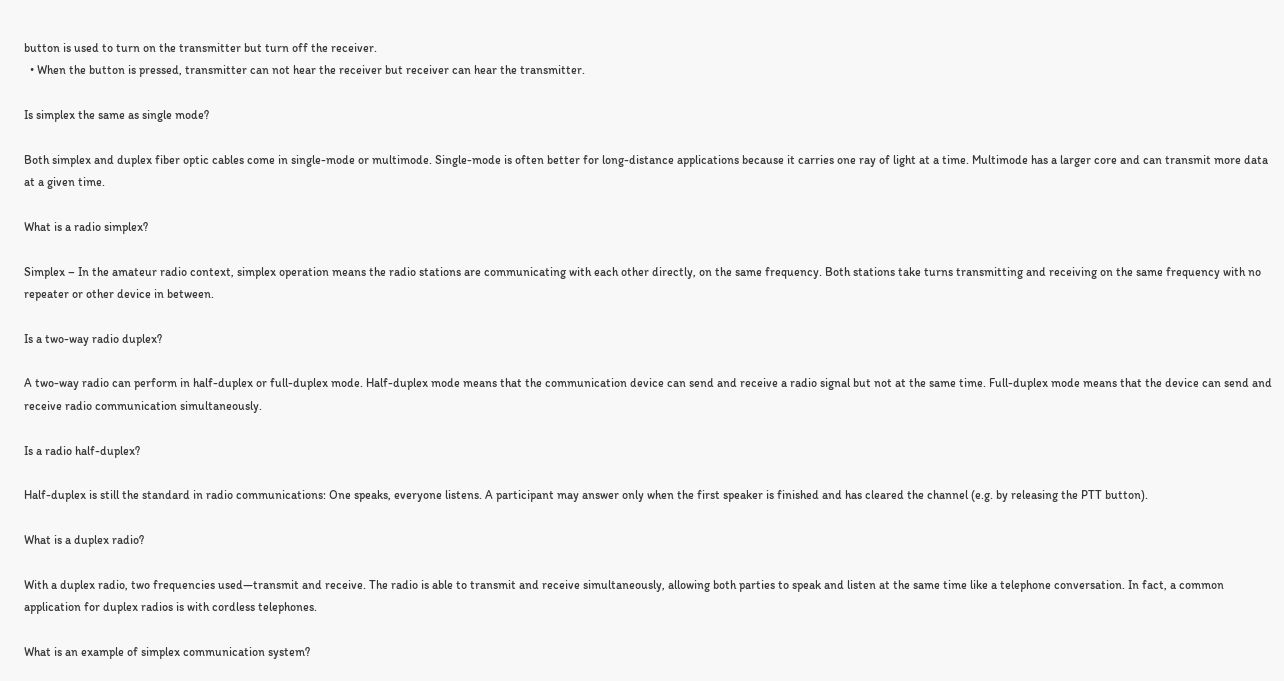button is used to turn on the transmitter but turn off the receiver.
  • When the button is pressed, transmitter can not hear the receiver but receiver can hear the transmitter.

Is simplex the same as single mode?

Both simplex and duplex fiber optic cables come in single-mode or multimode. Single-mode is often better for long-distance applications because it carries one ray of light at a time. Multimode has a larger core and can transmit more data at a given time.

What is a radio simplex?

Simplex – In the amateur radio context, simplex operation means the radio stations are communicating with each other directly, on the same frequency. Both stations take turns transmitting and receiving on the same frequency with no repeater or other device in between.

Is a two-way radio duplex?

A two-way radio can perform in half-duplex or full-duplex mode. Half-duplex mode means that the communication device can send and receive a radio signal but not at the same time. Full-duplex mode means that the device can send and receive radio communication simultaneously.

Is a radio half-duplex?

Half-duplex is still the standard in radio communications: One speaks, everyone listens. A participant may answer only when the first speaker is finished and has cleared the channel (e.g. by releasing the PTT button).

What is a duplex radio?

With a duplex radio, two frequencies used—transmit and receive. The radio is able to transmit and receive simultaneously, allowing both parties to speak and listen at the same time like a telephone conversation. In fact, a common application for duplex radios is with cordless telephones.

What is an example of simplex communication system?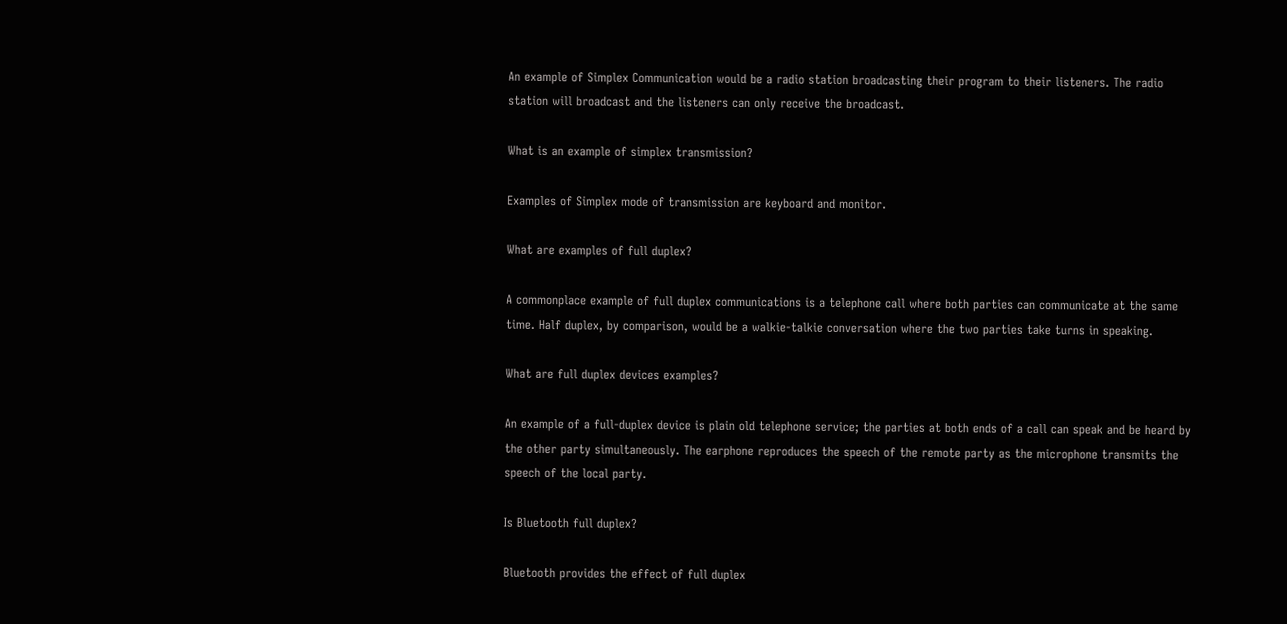An example of Simplex Communication would be a radio station broadcasting their program to their listeners. The radio station will broadcast and the listeners can only receive the broadcast.

What is an example of simplex transmission?

Examples of Simplex mode of transmission are keyboard and monitor.

What are examples of full duplex?

A commonplace example of full duplex communications is a telephone call where both parties can communicate at the same time. Half duplex, by comparison, would be a walkie-talkie conversation where the two parties take turns in speaking.

What are full duplex devices examples?

An example of a full-duplex device is plain old telephone service; the parties at both ends of a call can speak and be heard by the other party simultaneously. The earphone reproduces the speech of the remote party as the microphone transmits the speech of the local party.

Is Bluetooth full duplex?

Bluetooth provides the effect of full duplex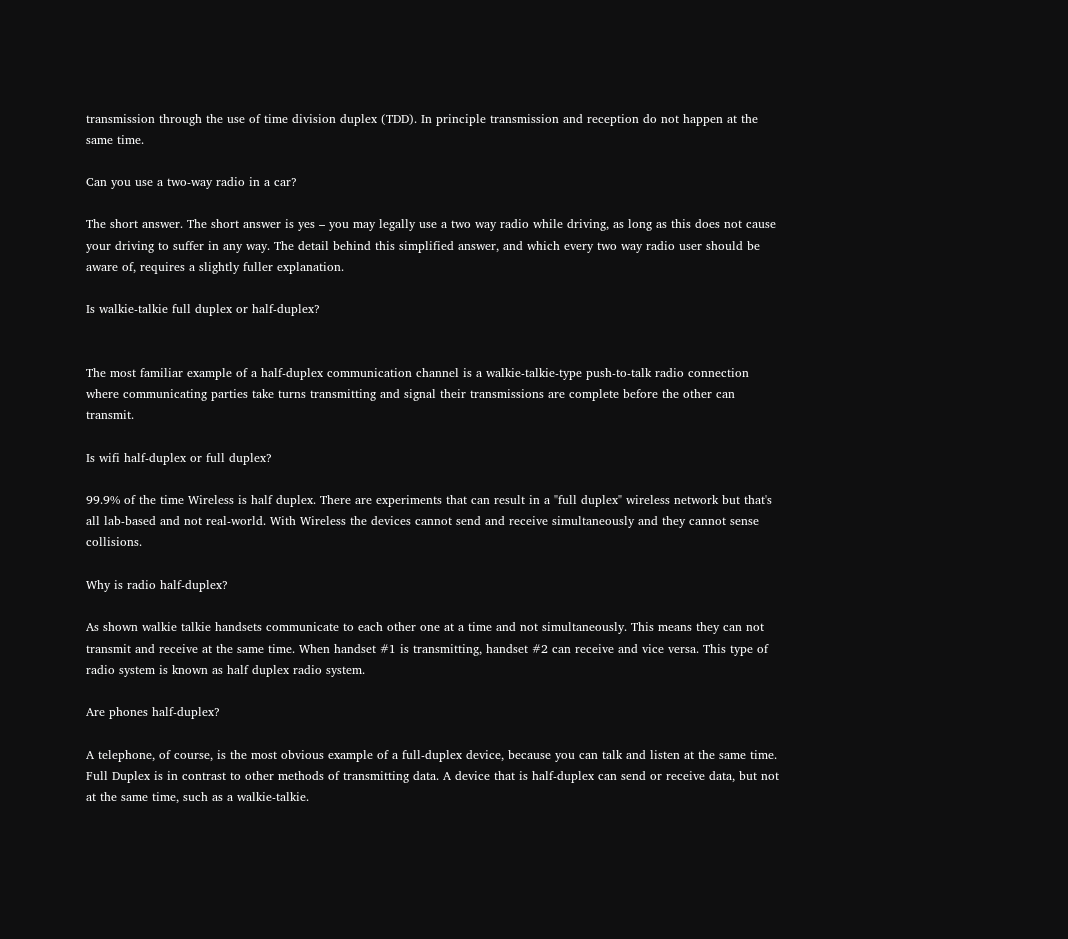transmission through the use of time division duplex (TDD). In principle transmission and reception do not happen at the same time.

Can you use a two-way radio in a car?

The short answer. The short answer is yes – you may legally use a two way radio while driving, as long as this does not cause your driving to suffer in any way. The detail behind this simplified answer, and which every two way radio user should be aware of, requires a slightly fuller explanation.

Is walkie-talkie full duplex or half-duplex?


The most familiar example of a half-duplex communication channel is a walkie-talkie-type push-to-talk radio connection where communicating parties take turns transmitting and signal their transmissions are complete before the other can transmit.

Is wifi half-duplex or full duplex?

99.9% of the time Wireless is half duplex. There are experiments that can result in a "full duplex" wireless network but that's all lab-based and not real-world. With Wireless the devices cannot send and receive simultaneously and they cannot sense collisions.

Why is radio half-duplex?

As shown walkie talkie handsets communicate to each other one at a time and not simultaneously. This means they can not transmit and receive at the same time. When handset #1 is transmitting, handset #2 can receive and vice versa. This type of radio system is known as half duplex radio system.

Are phones half-duplex?

A telephone, of course, is the most obvious example of a full-duplex device, because you can talk and listen at the same time. Full Duplex is in contrast to other methods of transmitting data. A device that is half-duplex can send or receive data, but not at the same time, such as a walkie-talkie.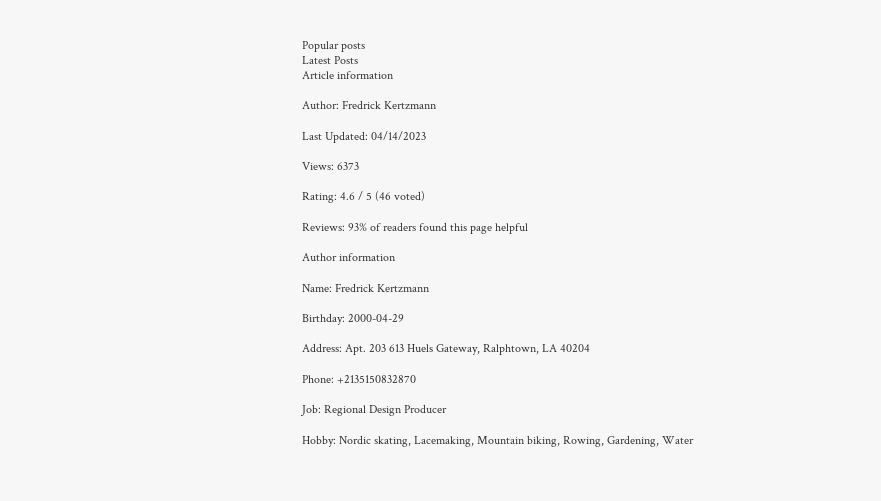Popular posts
Latest Posts
Article information

Author: Fredrick Kertzmann

Last Updated: 04/14/2023

Views: 6373

Rating: 4.6 / 5 (46 voted)

Reviews: 93% of readers found this page helpful

Author information

Name: Fredrick Kertzmann

Birthday: 2000-04-29

Address: Apt. 203 613 Huels Gateway, Ralphtown, LA 40204

Phone: +2135150832870

Job: Regional Design Producer

Hobby: Nordic skating, Lacemaking, Mountain biking, Rowing, Gardening, Water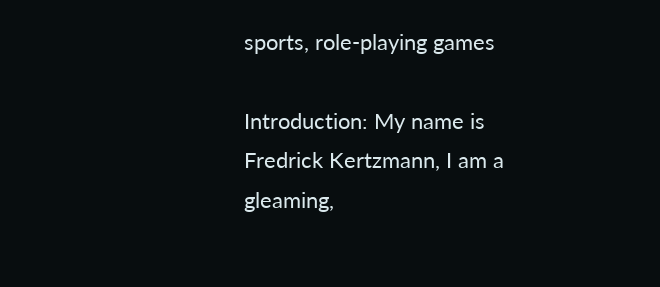sports, role-playing games

Introduction: My name is Fredrick Kertzmann, I am a gleaming,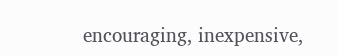encouraging, inexpensive,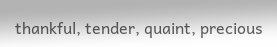thankful, tender, quaint, precious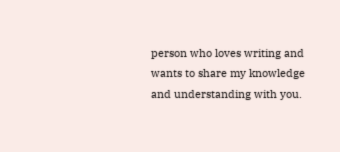person who loves writing and wants to share my knowledge and understanding with you.